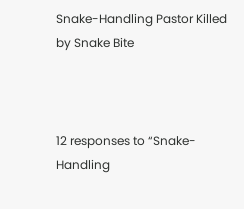Snake-Handling Pastor Killed by Snake Bite



12 responses to “Snake-Handling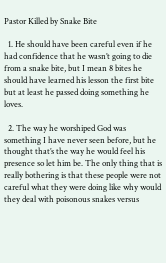Pastor Killed by Snake Bite

  1. He should have been careful even if he had confidence that he wasn’t going to die from a snake bite, but I mean 8 bites he should have learned his lesson the first bite but at least he passed doing something he loves.

  2. The way he worshiped God was something I have never seen before, but he thought that’s the way he would feel his presence so let him be. The only thing that is really bothering is that these people were not careful what they were doing like why would they deal with poisonous snakes versus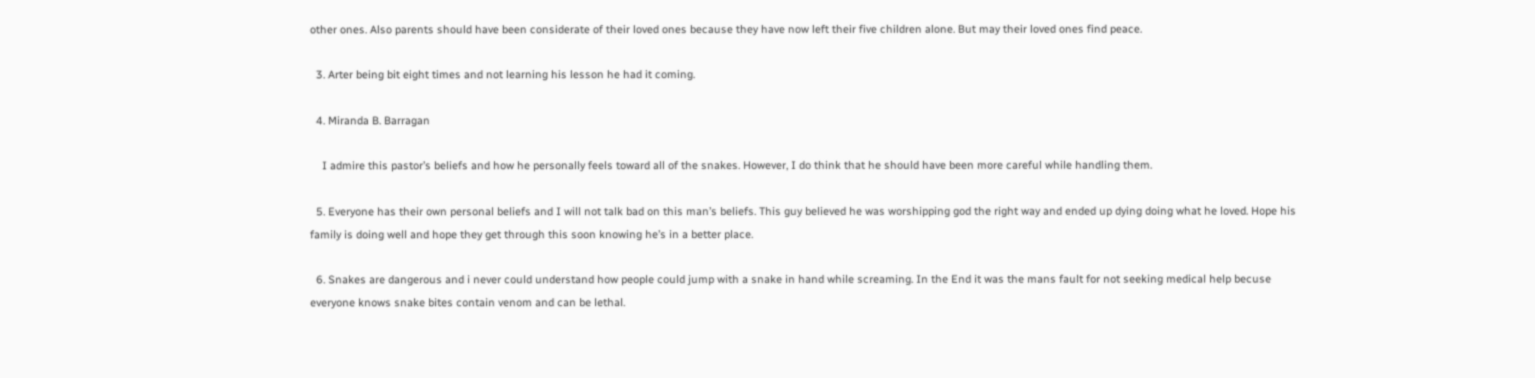other ones. Also parents should have been considerate of their loved ones because they have now left their five children alone. But may their loved ones find peace.

  3. Arter being bit eight times and not learning his lesson he had it coming.

  4. Miranda B. Barragan

    I admire this pastor’s beliefs and how he personally feels toward all of the snakes. However, I do think that he should have been more careful while handling them.

  5. Everyone has their own personal beliefs and I will not talk bad on this man’s beliefs. This guy believed he was worshipping god the right way and ended up dying doing what he loved. Hope his family is doing well and hope they get through this soon knowing he’s in a better place.

  6. Snakes are dangerous and i never could understand how people could jump with a snake in hand while screaming. In the End it was the mans fault for not seeking medical help becuse everyone knows snake bites contain venom and can be lethal.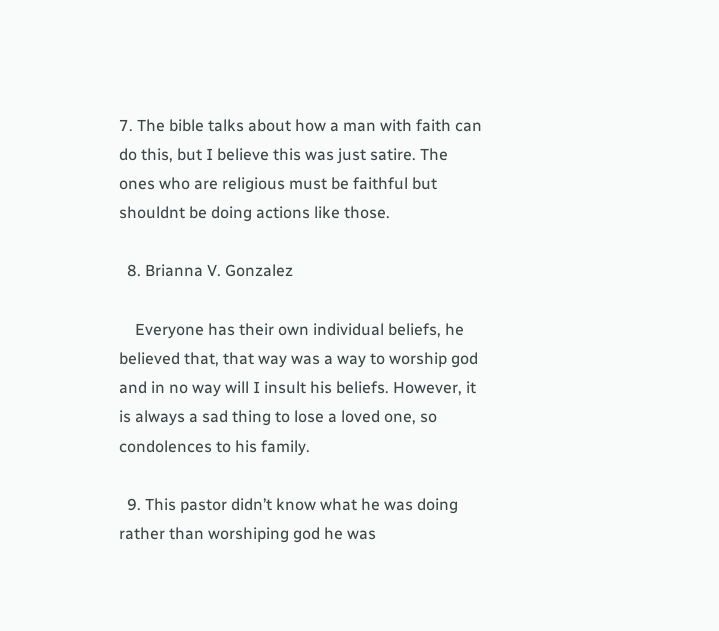7. The bible talks about how a man with faith can do this, but I believe this was just satire. The ones who are religious must be faithful but shouldnt be doing actions like those.

  8. Brianna V. Gonzalez

    Everyone has their own individual beliefs, he believed that, that way was a way to worship god and in no way will I insult his beliefs. However, it is always a sad thing to lose a loved one, so condolences to his family.

  9. This pastor didn’t know what he was doing rather than worshiping god he was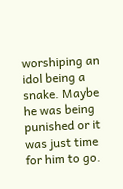worshiping an idol being a snake. Maybe he was being punished or it was just time for him to go.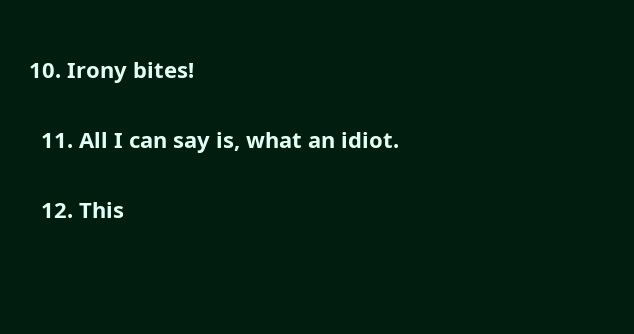10. Irony bites!

  11. All I can say is, what an idiot.

  12. This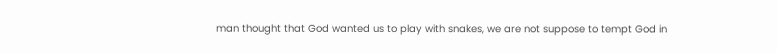man thought that God wanted us to play with snakes, we are not suppose to tempt God in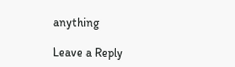anything

Leave a Reply